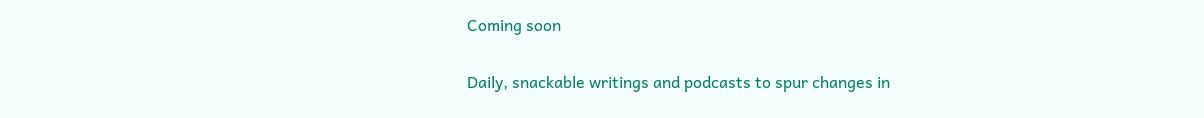Coming soon

Daily, snackable writings and podcasts to spur changes in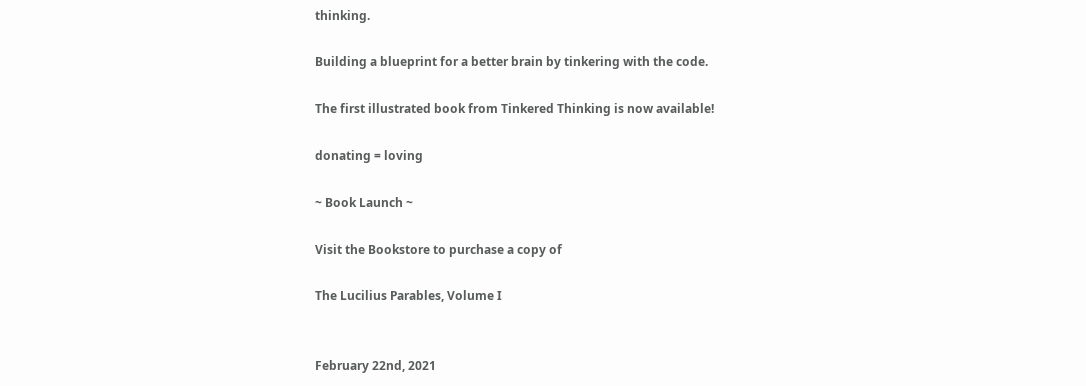thinking.

Building a blueprint for a better brain by tinkering with the code.

The first illustrated book from Tinkered Thinking is now available!

donating = loving

~ Book Launch ~

Visit the Bookstore to purchase a copy of

The Lucilius Parables, Volume I


February 22nd, 2021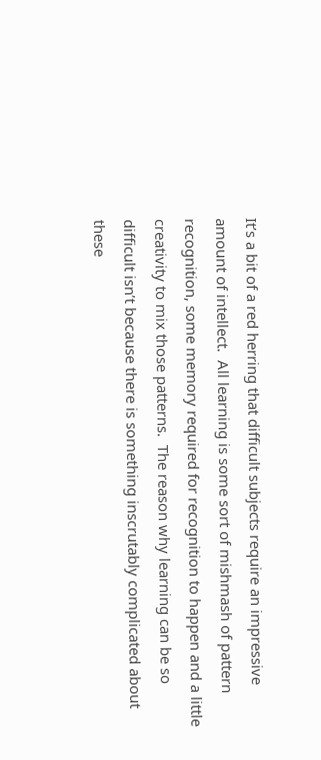It’s a bit of a red herring that difficult subjects require an impressive amount of intellect.  All learning is some sort of mishmash of pattern recognition, some memory required for recognition to happen and a little creativity to mix those patterns.  The reason why learning can be so difficult isn’t because there is something inscrutably complicated about these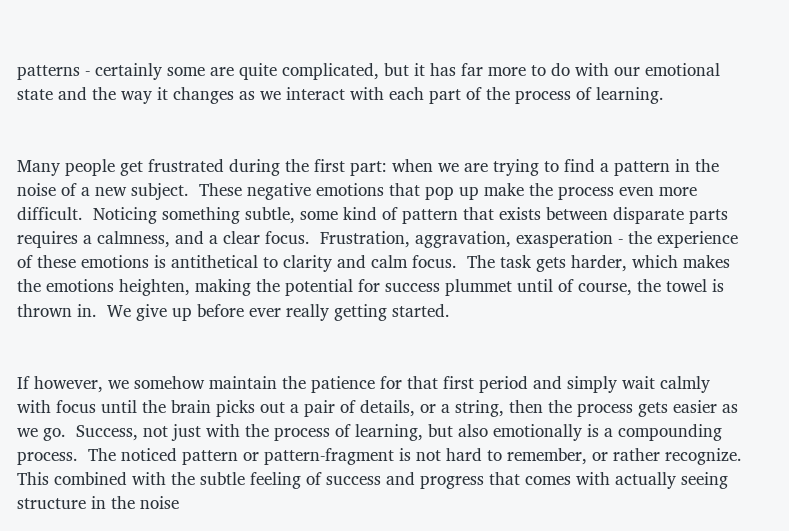patterns - certainly some are quite complicated, but it has far more to do with our emotional state and the way it changes as we interact with each part of the process of learning.


Many people get frustrated during the first part: when we are trying to find a pattern in the noise of a new subject.  These negative emotions that pop up make the process even more difficult.  Noticing something subtle, some kind of pattern that exists between disparate parts requires a calmness, and a clear focus.  Frustration, aggravation, exasperation - the experience of these emotions is antithetical to clarity and calm focus.  The task gets harder, which makes the emotions heighten, making the potential for success plummet until of course, the towel is thrown in.  We give up before ever really getting started.


If however, we somehow maintain the patience for that first period and simply wait calmly with focus until the brain picks out a pair of details, or a string, then the process gets easier as we go.  Success, not just with the process of learning, but also emotionally is a compounding process.  The noticed pattern or pattern-fragment is not hard to remember, or rather recognize.  This combined with the subtle feeling of success and progress that comes with actually seeing structure in the noise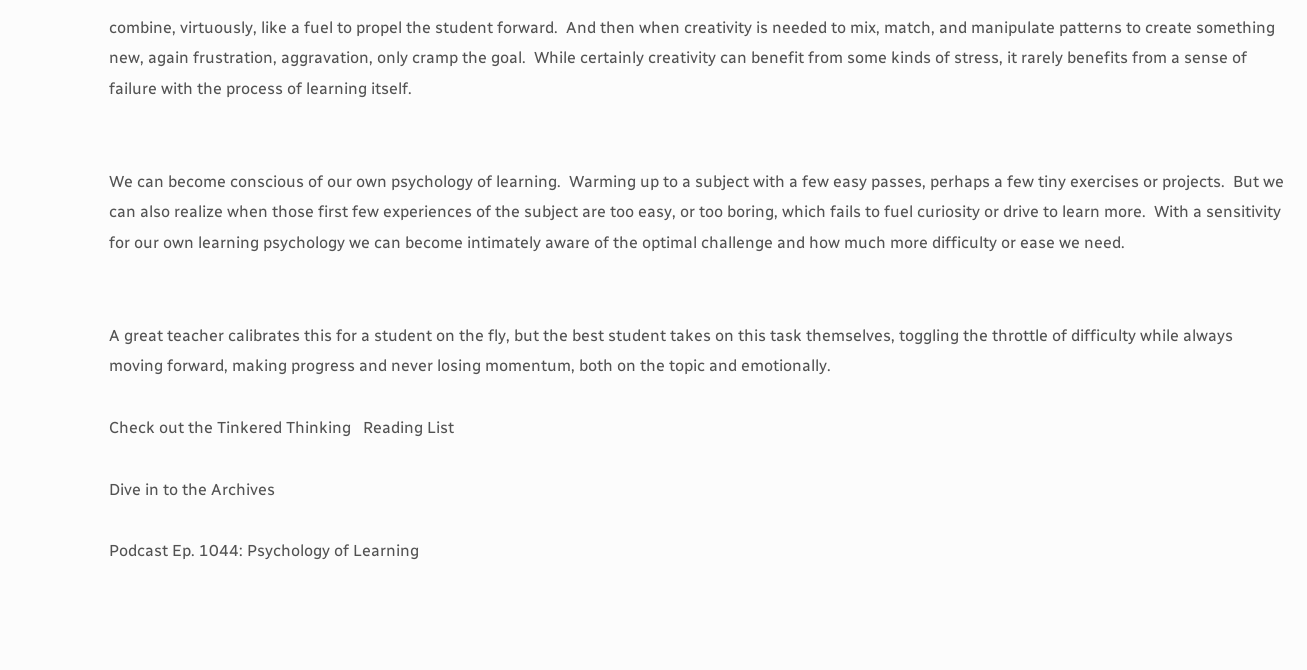combine, virtuously, like a fuel to propel the student forward.  And then when creativity is needed to mix, match, and manipulate patterns to create something new, again frustration, aggravation, only cramp the goal.  While certainly creativity can benefit from some kinds of stress, it rarely benefits from a sense of failure with the process of learning itself.


We can become conscious of our own psychology of learning.  Warming up to a subject with a few easy passes, perhaps a few tiny exercises or projects.  But we can also realize when those first few experiences of the subject are too easy, or too boring, which fails to fuel curiosity or drive to learn more.  With a sensitivity for our own learning psychology we can become intimately aware of the optimal challenge and how much more difficulty or ease we need.


A great teacher calibrates this for a student on the fly, but the best student takes on this task themselves, toggling the throttle of difficulty while always moving forward, making progress and never losing momentum, both on the topic and emotionally.

Check out the Tinkered Thinking   Reading List

Dive in to the Archives

Podcast Ep. 1044: Psychology of Learning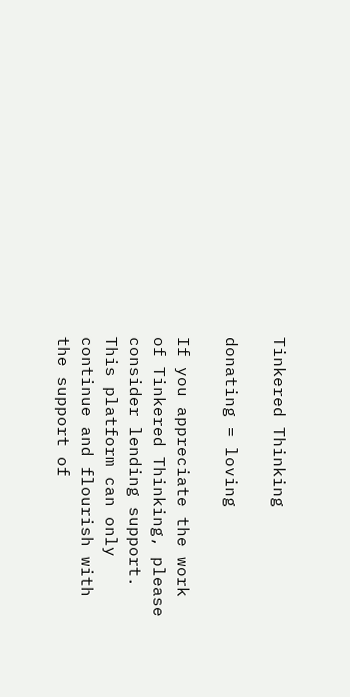Tinkered Thinking

donating = loving

If you appreciate the work of Tinkered Thinking, please consider lending support. This platform can only continue and flourish with the support of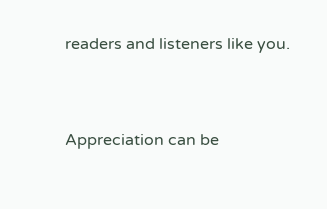readers and listeners like you.


Appreciation can be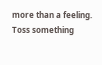more than a feeling. Toss something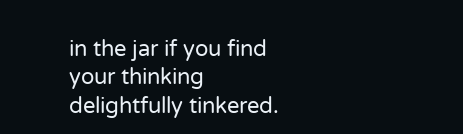in the jar if you find your thinking delightfully tinkered.